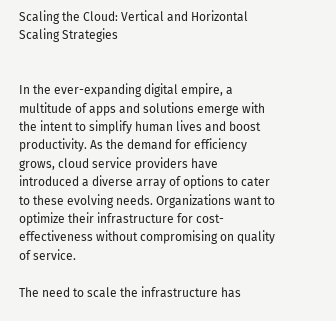Scaling the Cloud: Vertical and Horizontal Scaling Strategies


In the ever-expanding digital empire, a multitude of apps and solutions emerge with the intent to simplify human lives and boost productivity. As the demand for efficiency grows, cloud service providers have introduced a diverse array of options to cater to these evolving needs. Organizations want to optimize their infrastructure for cost-effectiveness without compromising on quality of service.

The need to scale the infrastructure has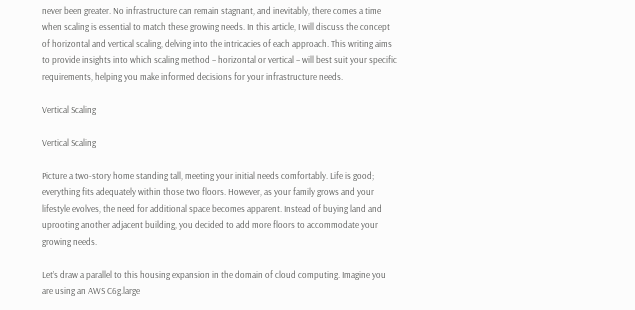never been greater. No infrastructure can remain stagnant, and inevitably, there comes a time when scaling is essential to match these growing needs. In this article, I will discuss the concept of horizontal and vertical scaling, delving into the intricacies of each approach. This writing aims to provide insights into which scaling method – horizontal or vertical – will best suit your specific requirements, helping you make informed decisions for your infrastructure needs.

Vertical Scaling

Vertical Scaling

Picture a two-story home standing tall, meeting your initial needs comfortably. Life is good; everything fits adequately within those two floors. However, as your family grows and your lifestyle evolves, the need for additional space becomes apparent. Instead of buying land and uprooting another adjacent building, you decided to add more floors to accommodate your growing needs.

Let’s draw a parallel to this housing expansion in the domain of cloud computing. Imagine you are using an AWS C6g.large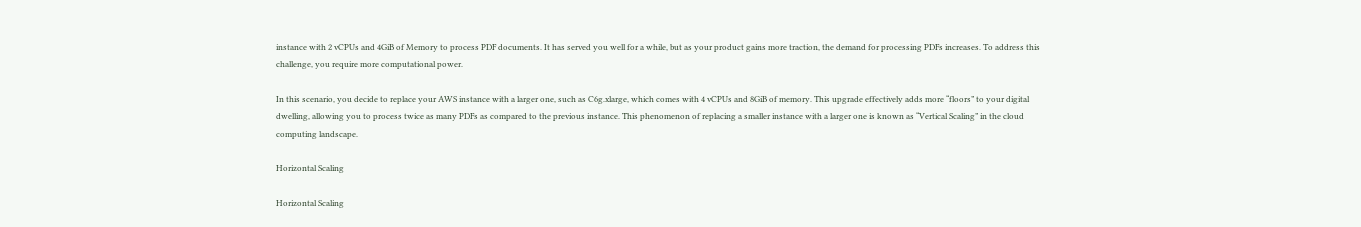instance with 2 vCPUs and 4GiB of Memory to process PDF documents. It has served you well for a while, but as your product gains more traction, the demand for processing PDFs increases. To address this challenge, you require more computational power.

In this scenario, you decide to replace your AWS instance with a larger one, such as C6g.xlarge, which comes with 4 vCPUs and 8GiB of memory. This upgrade effectively adds more “floors” to your digital dwelling, allowing you to process twice as many PDFs as compared to the previous instance. This phenomenon of replacing a smaller instance with a larger one is known as “Vertical Scaling” in the cloud computing landscape.

Horizontal Scaling

Horizontal Scaling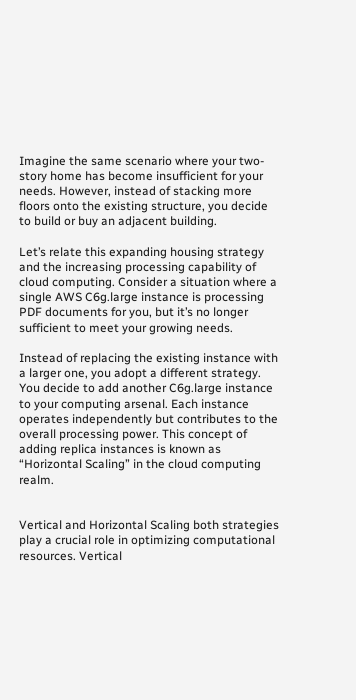Imagine the same scenario where your two-story home has become insufficient for your needs. However, instead of stacking more floors onto the existing structure, you decide to build or buy an adjacent building.

Let’s relate this expanding housing strategy and the increasing processing capability of cloud computing. Consider a situation where a single AWS C6g.large instance is processing PDF documents for you, but it’s no longer sufficient to meet your growing needs.

Instead of replacing the existing instance with a larger one, you adopt a different strategy. You decide to add another C6g.large instance to your computing arsenal. Each instance operates independently but contributes to the overall processing power. This concept of adding replica instances is known as “Horizontal Scaling” in the cloud computing realm.


Vertical and Horizontal Scaling both strategies play a crucial role in optimizing computational resources. Vertical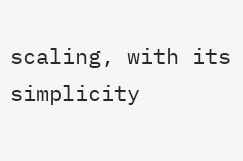scaling, with its simplicity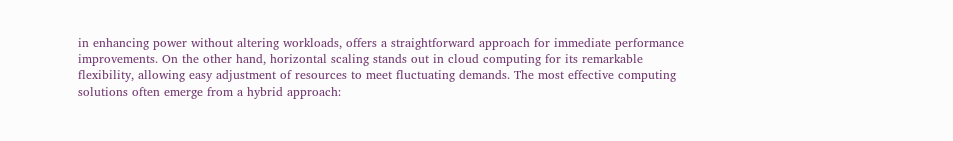in enhancing power without altering workloads, offers a straightforward approach for immediate performance improvements. On the other hand, horizontal scaling stands out in cloud computing for its remarkable flexibility, allowing easy adjustment of resources to meet fluctuating demands. The most effective computing solutions often emerge from a hybrid approach: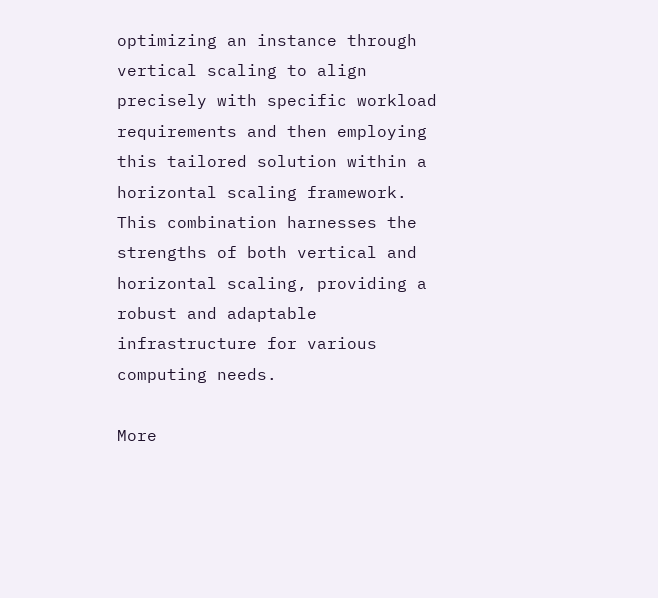optimizing an instance through vertical scaling to align precisely with specific workload requirements and then employing this tailored solution within a horizontal scaling framework. This combination harnesses the strengths of both vertical and horizontal scaling, providing a robust and adaptable infrastructure for various computing needs.

More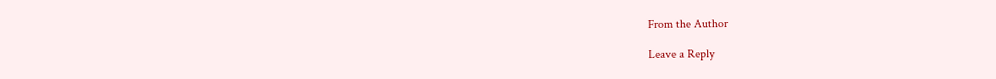From the Author

Leave a Reply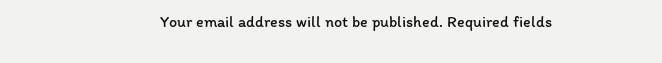Your email address will not be published. Required fields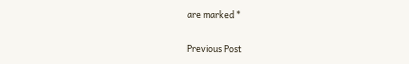are marked *

Previous Post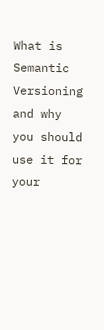What is Semantic Versioning and why you should use it for your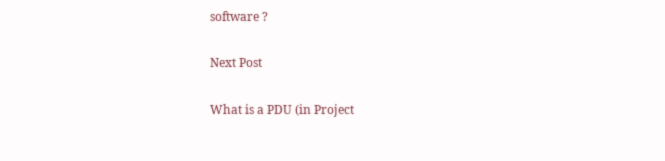software ?

Next Post

What is a PDU (in Project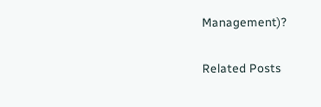Management)?

Related Posts